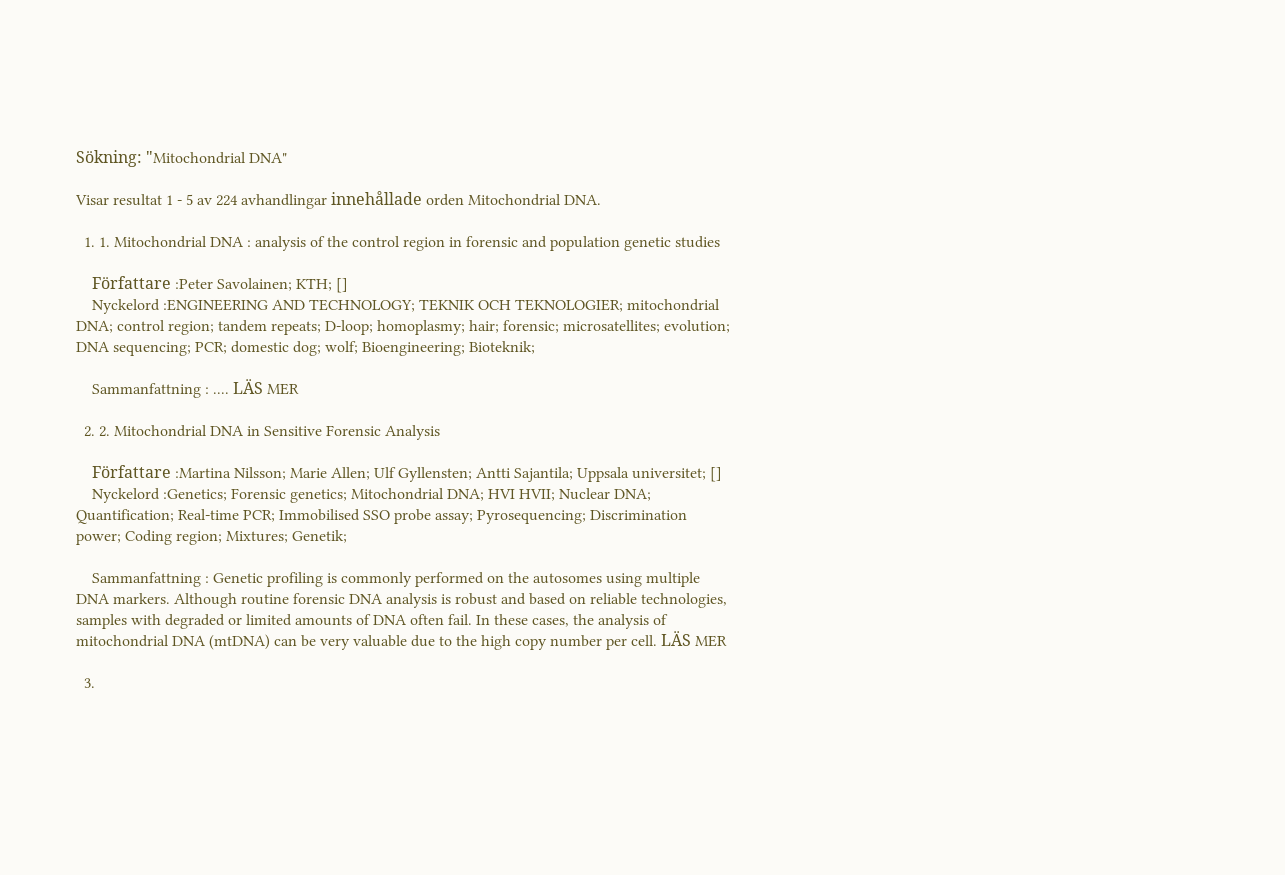Sökning: "Mitochondrial DNA"

Visar resultat 1 - 5 av 224 avhandlingar innehållade orden Mitochondrial DNA.

  1. 1. Mitochondrial DNA : analysis of the control region in forensic and population genetic studies

    Författare :Peter Savolainen; KTH; []
    Nyckelord :ENGINEERING AND TECHNOLOGY; TEKNIK OCH TEKNOLOGIER; mitochondrial DNA; control region; tandem repeats; D-loop; homoplasmy; hair; forensic; microsatellites; evolution; DNA sequencing; PCR; domestic dog; wolf; Bioengineering; Bioteknik;

    Sammanfattning : .... LÄS MER

  2. 2. Mitochondrial DNA in Sensitive Forensic Analysis

    Författare :Martina Nilsson; Marie Allen; Ulf Gyllensten; Antti Sajantila; Uppsala universitet; []
    Nyckelord :Genetics; Forensic genetics; Mitochondrial DNA; HVI HVII; Nuclear DNA; Quantification; Real-time PCR; Immobilised SSO probe assay; Pyrosequencing; Discrimination power; Coding region; Mixtures; Genetik;

    Sammanfattning : Genetic profiling is commonly performed on the autosomes using multiple DNA markers. Although routine forensic DNA analysis is robust and based on reliable technologies, samples with degraded or limited amounts of DNA often fail. In these cases, the analysis of mitochondrial DNA (mtDNA) can be very valuable due to the high copy number per cell. LÄS MER

  3.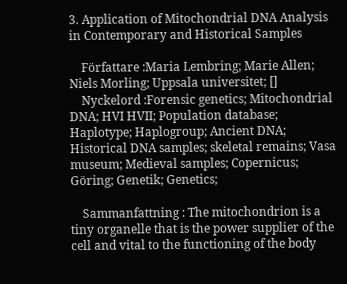3. Application of Mitochondrial DNA Analysis in Contemporary and Historical Samples

    Författare :Maria Lembring; Marie Allen; Niels Morling; Uppsala universitet; []
    Nyckelord :Forensic genetics; Mitochondrial DNA; HVI HVII; Population database; Haplotype; Haplogroup; Ancient DNA; Historical DNA samples; skeletal remains; Vasa museum; Medieval samples; Copernicus; Göring; Genetik; Genetics;

    Sammanfattning : The mitochondrion is a tiny organelle that is the power supplier of the cell and vital to the functioning of the body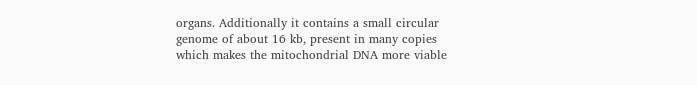organs. Additionally it contains a small circular genome of about 16 kb, present in many copies which makes the mitochondrial DNA more viable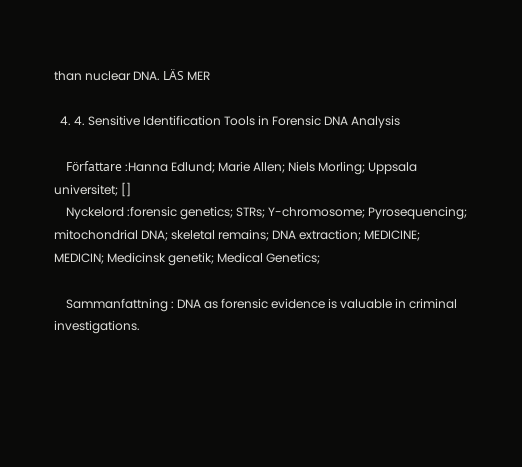than nuclear DNA. LÄS MER

  4. 4. Sensitive Identification Tools in Forensic DNA Analysis

    Författare :Hanna Edlund; Marie Allen; Niels Morling; Uppsala universitet; []
    Nyckelord :forensic genetics; STRs; Y-chromosome; Pyrosequencing; mitochondrial DNA; skeletal remains; DNA extraction; MEDICINE; MEDICIN; Medicinsk genetik; Medical Genetics;

    Sammanfattning : DNA as forensic evidence is valuable in criminal investigations.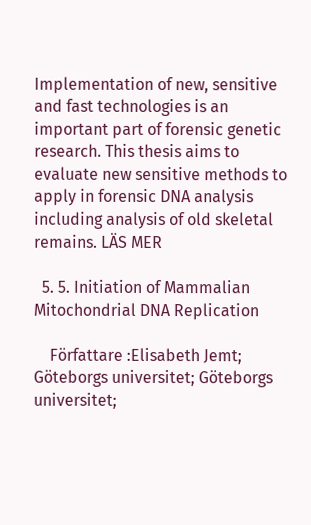Implementation of new, sensitive and fast technologies is an important part of forensic genetic research. This thesis aims to evaluate new sensitive methods to apply in forensic DNA analysis including analysis of old skeletal remains. LÄS MER

  5. 5. Initiation of Mammalian Mitochondrial DNA Replication

    Författare :Elisabeth Jemt; Göteborgs universitet; Göteborgs universitet;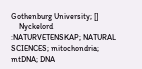Gothenburg University; []
    Nyckelord :NATURVETENSKAP; NATURAL SCIENCES; mitochondria; mtDNA; DNA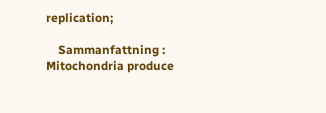replication;

    Sammanfattning : Mitochondria produce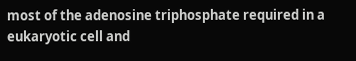most of the adenosine triphosphate required in a eukaryotic cell and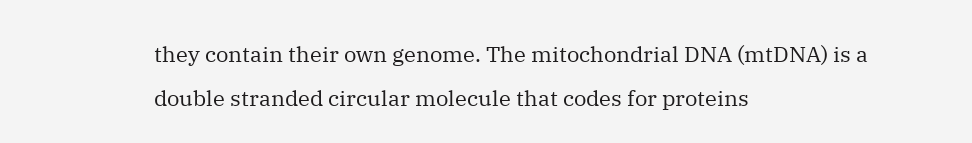they contain their own genome. The mitochondrial DNA (mtDNA) is a double stranded circular molecule that codes for proteins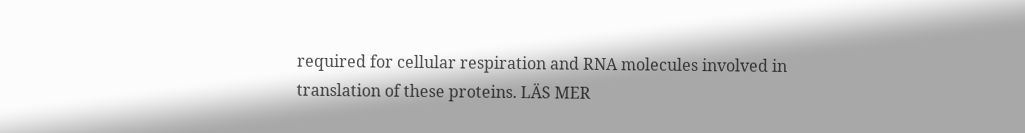required for cellular respiration and RNA molecules involved in translation of these proteins. LÄS MER